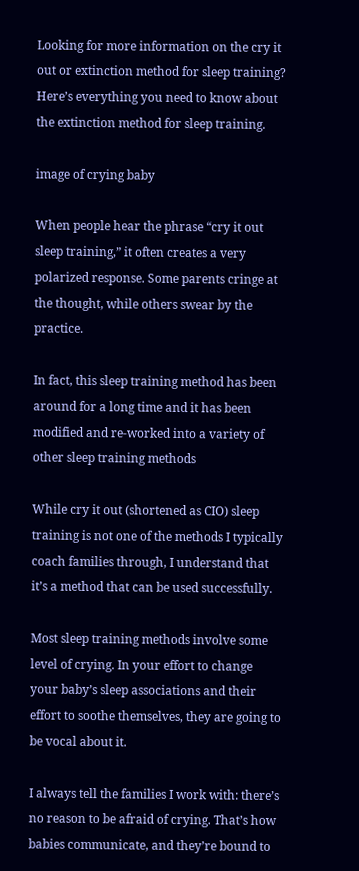Looking for more information on the cry it out or extinction method for sleep training? Here’s everything you need to know about the extinction method for sleep training.

image of crying baby

When people hear the phrase “cry it out sleep training,” it often creates a very polarized response. Some parents cringe at the thought, while others swear by the practice.

In fact, this sleep training method has been around for a long time and it has been modified and re-worked into a variety of other sleep training methods

While cry it out (shortened as CIO) sleep training is not one of the methods I typically coach families through, I understand that it’s a method that can be used successfully.

Most sleep training methods involve some level of crying. In your effort to change your baby’s sleep associations and their effort to soothe themselves, they are going to be vocal about it.

I always tell the families I work with: there’s no reason to be afraid of crying. That’s how babies communicate, and they’re bound to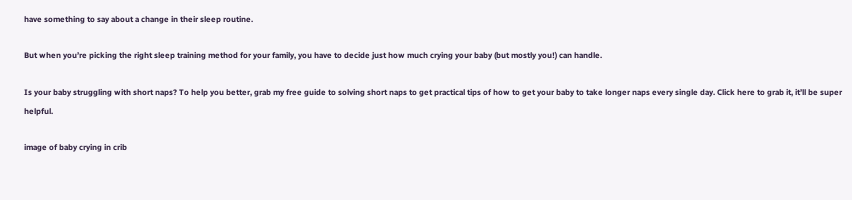have something to say about a change in their sleep routine.

But when you’re picking the right sleep training method for your family, you have to decide just how much crying your baby (but mostly you!) can handle.

Is your baby struggling with short naps? To help you better, grab my free guide to solving short naps to get practical tips of how to get your baby to take longer naps every single day. Click here to grab it, it’ll be super helpful.

image of baby crying in crib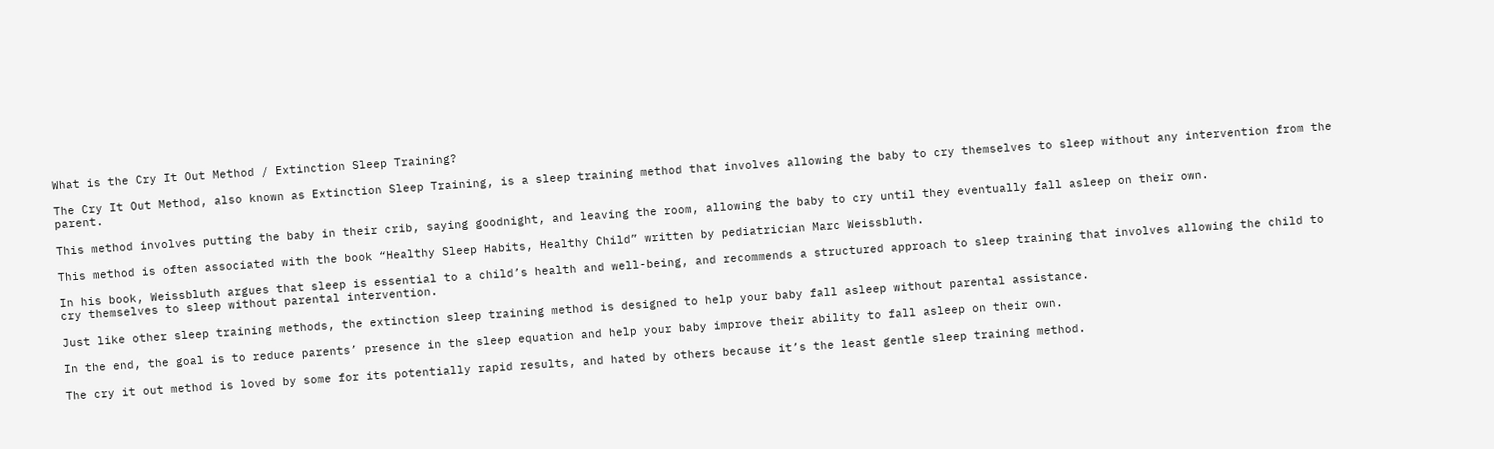What is the Cry It Out Method / Extinction Sleep Training?

The Cry It Out Method, also known as Extinction Sleep Training, is a sleep training method that involves allowing the baby to cry themselves to sleep without any intervention from the parent.

This method involves putting the baby in their crib, saying goodnight, and leaving the room, allowing the baby to cry until they eventually fall asleep on their own.

This method is often associated with the book “Healthy Sleep Habits, Healthy Child” written by pediatrician Marc Weissbluth.

In his book, Weissbluth argues that sleep is essential to a child’s health and well-being, and recommends a structured approach to sleep training that involves allowing the child to cry themselves to sleep without parental intervention.

Just like other sleep training methods, the extinction sleep training method is designed to help your baby fall asleep without parental assistance.

In the end, the goal is to reduce parents’ presence in the sleep equation and help your baby improve their ability to fall asleep on their own.

The cry it out method is loved by some for its potentially rapid results, and hated by others because it’s the least gentle sleep training method.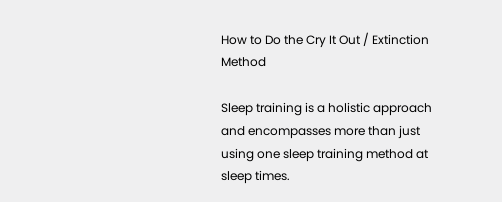How to Do the Cry It Out / Extinction Method

Sleep training is a holistic approach and encompasses more than just using one sleep training method at sleep times.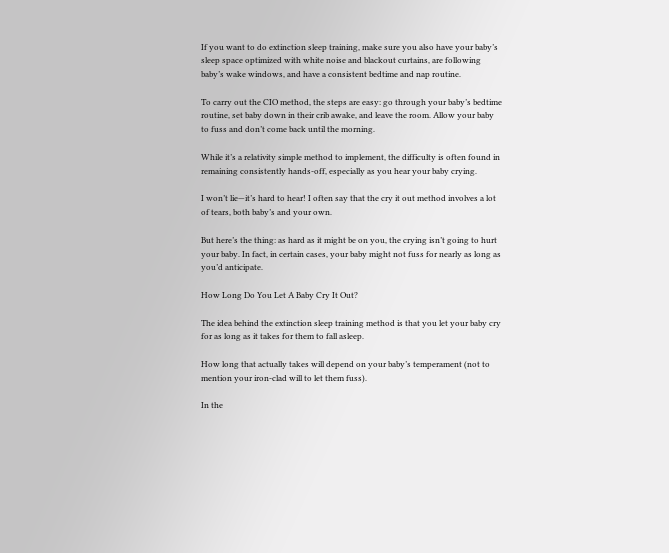If you want to do extinction sleep training, make sure you also have your baby’s sleep space optimized with white noise and blackout curtains, are following baby’s wake windows, and have a consistent bedtime and nap routine.

To carry out the CIO method, the steps are easy: go through your baby’s bedtime routine, set baby down in their crib awake, and leave the room. Allow your baby to fuss and don’t come back until the morning.

While it’s a relativity simple method to implement, the difficulty is often found in remaining consistently hands-off, especially as you hear your baby crying.

I won’t lie—it’s hard to hear! I often say that the cry it out method involves a lot of tears, both baby’s and your own.

But here’s the thing: as hard as it might be on you, the crying isn’t going to hurt your baby. In fact, in certain cases, your baby might not fuss for nearly as long as you’d anticipate.

How Long Do You Let A Baby Cry It Out?

The idea behind the extinction sleep training method is that you let your baby cry for as long as it takes for them to fall asleep.

How long that actually takes will depend on your baby’s temperament (not to mention your iron-clad will to let them fuss).

In the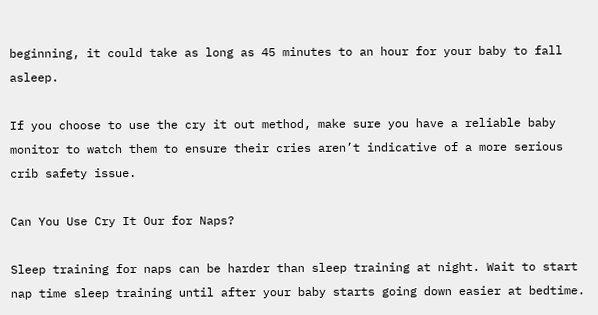beginning, it could take as long as 45 minutes to an hour for your baby to fall asleep.

If you choose to use the cry it out method, make sure you have a reliable baby monitor to watch them to ensure their cries aren’t indicative of a more serious crib safety issue.

Can You Use Cry It Our for Naps?

Sleep training for naps can be harder than sleep training at night. Wait to start nap time sleep training until after your baby starts going down easier at bedtime.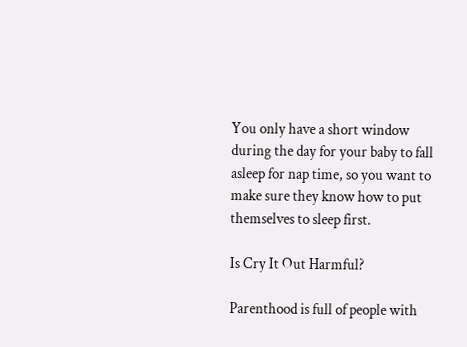You only have a short window during the day for your baby to fall asleep for nap time, so you want to make sure they know how to put themselves to sleep first.

Is Cry It Out Harmful?

Parenthood is full of people with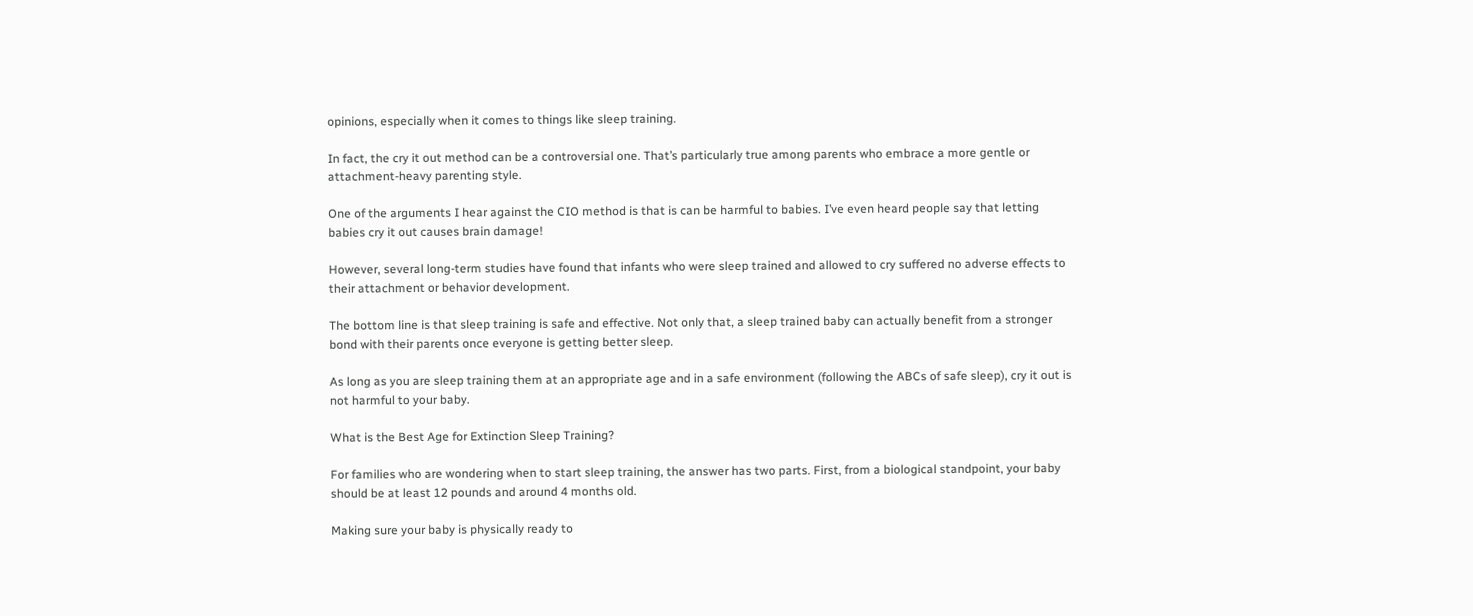opinions, especially when it comes to things like sleep training.

In fact, the cry it out method can be a controversial one. That’s particularly true among parents who embrace a more gentle or attachment-heavy parenting style.

One of the arguments I hear against the CIO method is that is can be harmful to babies. I’ve even heard people say that letting babies cry it out causes brain damage!

However, several long-term studies have found that infants who were sleep trained and allowed to cry suffered no adverse effects to their attachment or behavior development.

The bottom line is that sleep training is safe and effective. Not only that, a sleep trained baby can actually benefit from a stronger bond with their parents once everyone is getting better sleep.

As long as you are sleep training them at an appropriate age and in a safe environment (following the ABCs of safe sleep), cry it out is not harmful to your baby.

What is the Best Age for Extinction Sleep Training?

For families who are wondering when to start sleep training, the answer has two parts. First, from a biological standpoint, your baby should be at least 12 pounds and around 4 months old.

Making sure your baby is physically ready to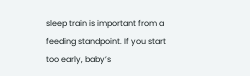sleep train is important from a feeding standpoint. If you start too early, baby’s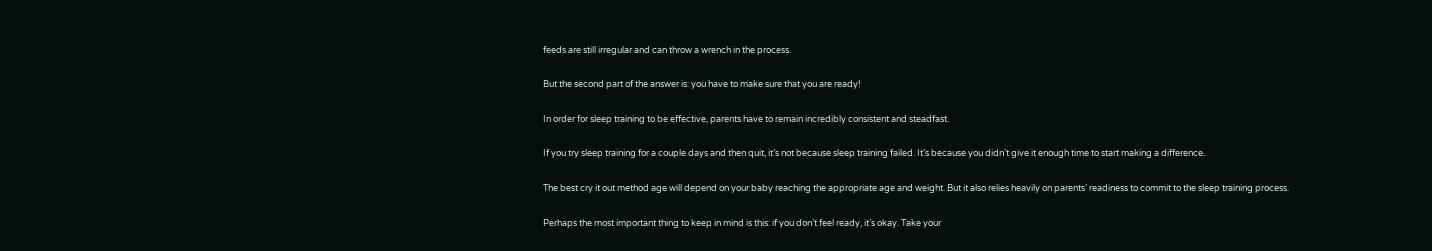feeds are still irregular and can throw a wrench in the process.

But the second part of the answer is: you have to make sure that you are ready!

In order for sleep training to be effective, parents have to remain incredibly consistent and steadfast.

If you try sleep training for a couple days and then quit, it’s not because sleep training failed. It’s because you didn’t give it enough time to start making a difference.

The best cry it out method age will depend on your baby reaching the appropriate age and weight. But it also relies heavily on parents’ readiness to commit to the sleep training process.

Perhaps the most important thing to keep in mind is this: if you don’t feel ready, it’s okay. Take your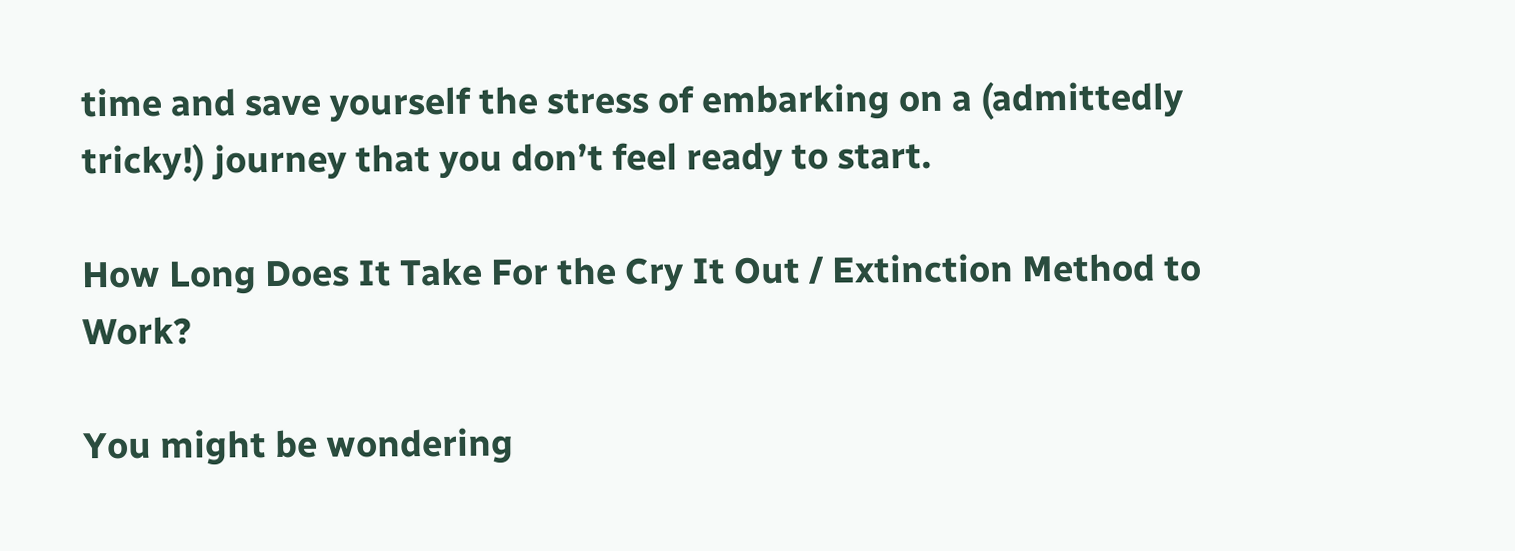time and save yourself the stress of embarking on a (admittedly tricky!) journey that you don’t feel ready to start.

How Long Does It Take For the Cry It Out / Extinction Method to Work?

You might be wondering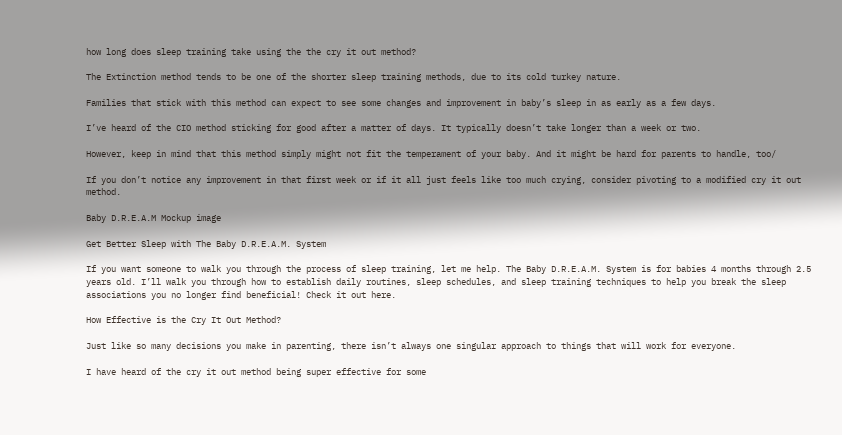how long does sleep training take using the the cry it out method?

The Extinction method tends to be one of the shorter sleep training methods, due to its cold turkey nature.

Families that stick with this method can expect to see some changes and improvement in baby’s sleep in as early as a few days.

I’ve heard of the CIO method sticking for good after a matter of days. It typically doesn’t take longer than a week or two.

However, keep in mind that this method simply might not fit the temperament of your baby. And it might be hard for parents to handle, too/

If you don’t notice any improvement in that first week or if it all just feels like too much crying, consider pivoting to a modified cry it out method.

Baby D.R.E.A.M Mockup image

Get Better Sleep with The Baby D.R.E.A.M. System

If you want someone to walk you through the process of sleep training, let me help. The Baby D.R.E.A.M. System is for babies 4 months through 2.5 years old. I’ll walk you through how to establish daily routines, sleep schedules, and sleep training techniques to help you break the sleep associations you no longer find beneficial! Check it out here.

How Effective is the Cry It Out Method?

Just like so many decisions you make in parenting, there isn’t always one singular approach to things that will work for everyone.

I have heard of the cry it out method being super effective for some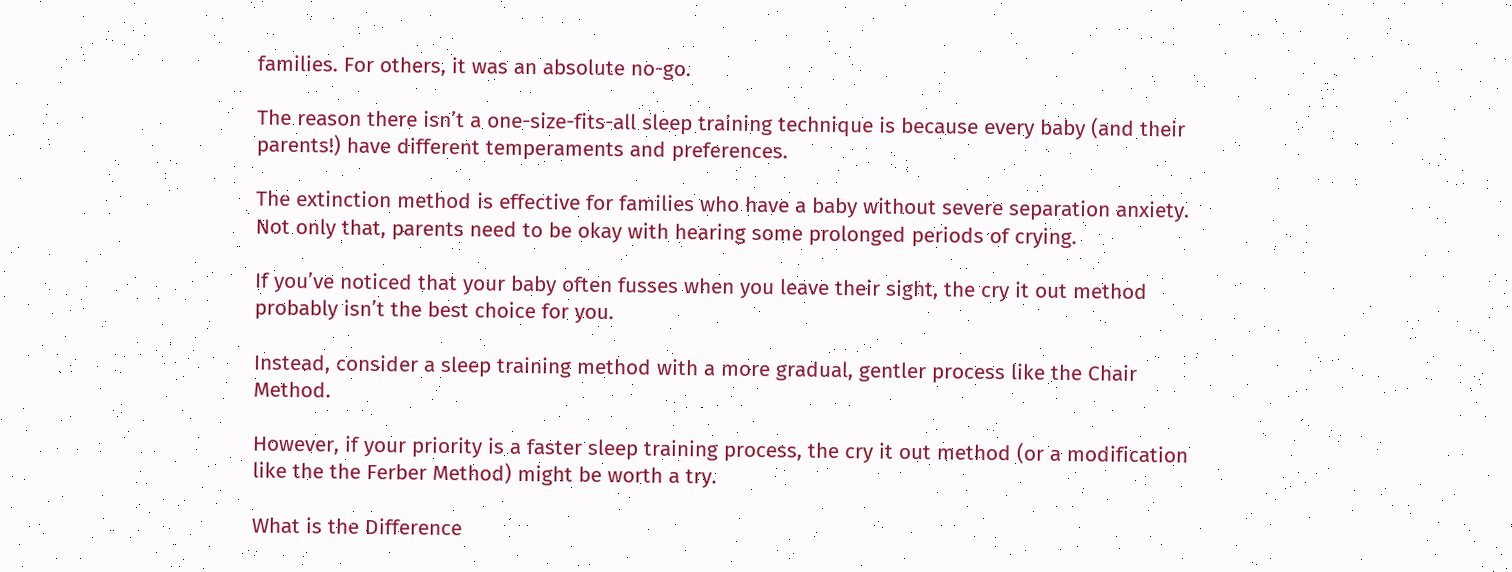families. For others, it was an absolute no-go.

The reason there isn’t a one-size-fits-all sleep training technique is because every baby (and their parents!) have different temperaments and preferences.

The extinction method is effective for families who have a baby without severe separation anxiety. Not only that, parents need to be okay with hearing some prolonged periods of crying.

If you’ve noticed that your baby often fusses when you leave their sight, the cry it out method probably isn’t the best choice for you.

Instead, consider a sleep training method with a more gradual, gentler process like the Chair Method.

However, if your priority is a faster sleep training process, the cry it out method (or a modification like the the Ferber Method) might be worth a try.

What is the Difference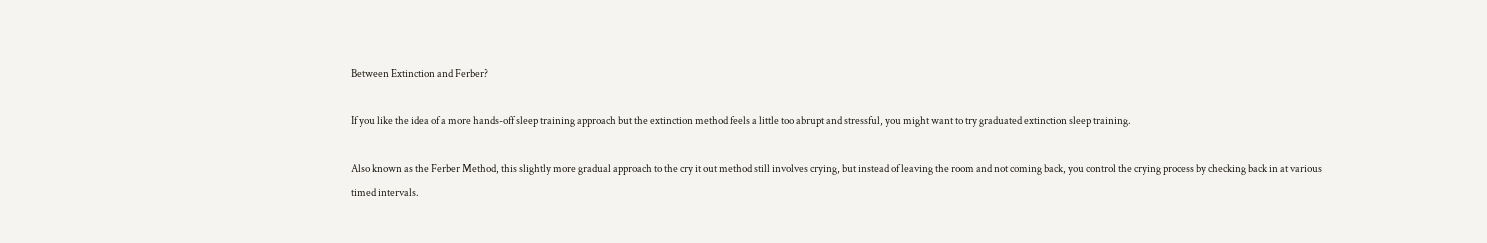Between Extinction and Ferber?

If you like the idea of a more hands-off sleep training approach but the extinction method feels a little too abrupt and stressful, you might want to try graduated extinction sleep training.

Also known as the Ferber Method, this slightly more gradual approach to the cry it out method still involves crying, but instead of leaving the room and not coming back, you control the crying process by checking back in at various timed intervals.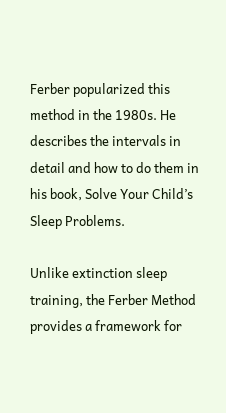Ferber popularized this method in the 1980s. He describes the intervals in detail and how to do them in his book, Solve Your Child’s Sleep Problems.

Unlike extinction sleep training, the Ferber Method provides a framework for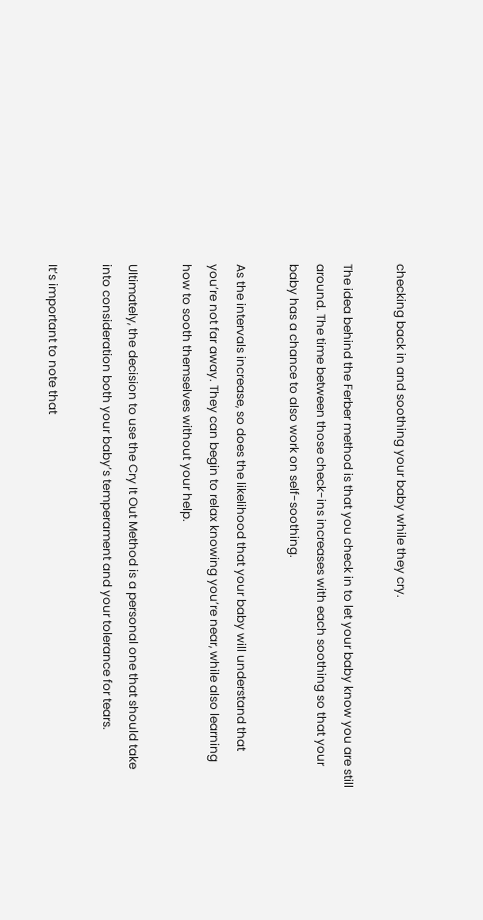checking back in and soothing your baby while they cry.

The idea behind the Ferber method is that you check in to let your baby know you are still around. The time between those check-ins increases with each soothing so that your baby has a chance to also work on self-soothing.

As the intervals increase, so does the likelihood that your baby will understand that you’re not far away. They can begin to relax knowing you’re near, while also learning how to sooth themselves without your help.

Ultimately, the decision to use the Cry It Out Method is a personal one that should take into consideration both your baby’s temperament and your tolerance for tears.

It’s important to note that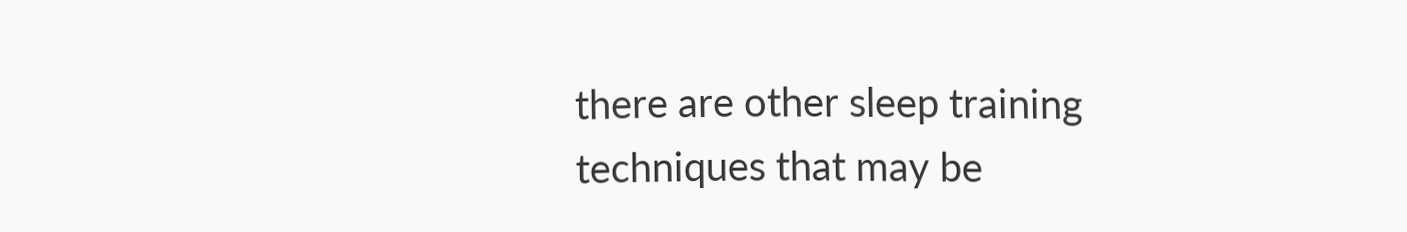there are other sleep training techniques that may be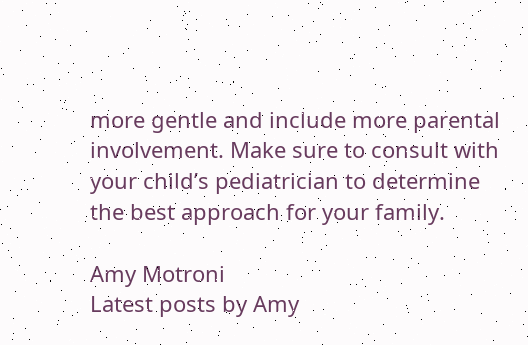more gentle and include more parental involvement. Make sure to consult with your child’s pediatrician to determine the best approach for your family.

Amy Motroni
Latest posts by Amy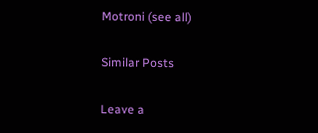Motroni (see all)

Similar Posts

Leave a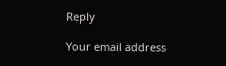Reply

Your email address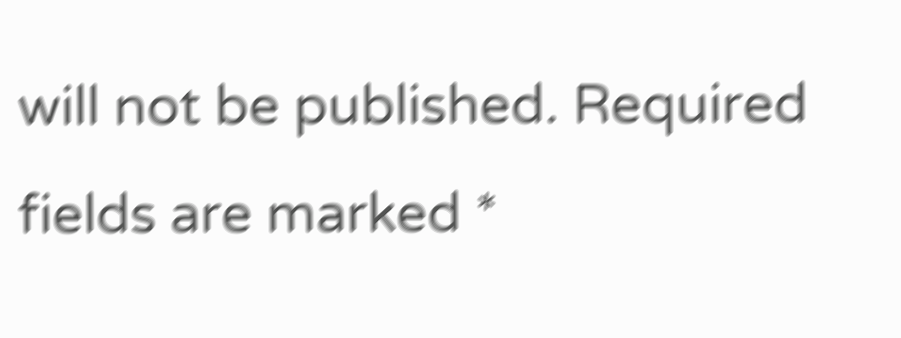will not be published. Required fields are marked *